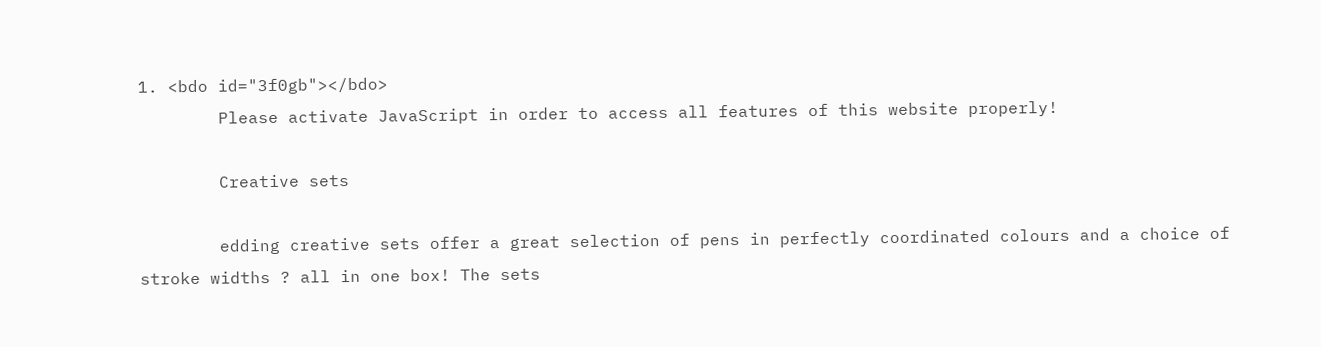1. <bdo id="3f0gb"></bdo>
        Please activate JavaScript in order to access all features of this website properly!

        Creative sets

        edding creative sets offer a great selection of pens in perfectly coordinated colours and a choice of stroke widths ? all in one box! The sets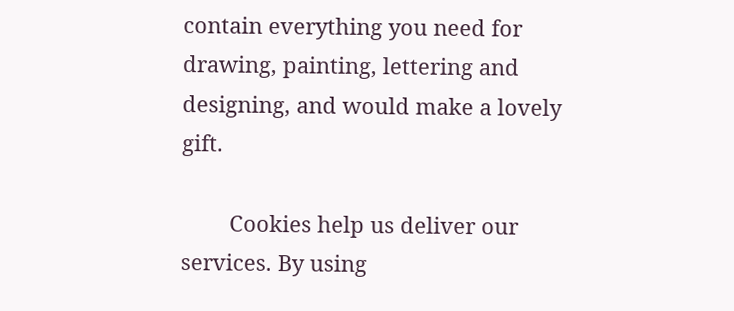contain everything you need for drawing, painting, lettering and designing, and would make a lovely gift.

        Cookies help us deliver our services. By using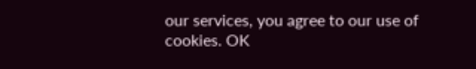our services, you agree to our use of cookies. OK